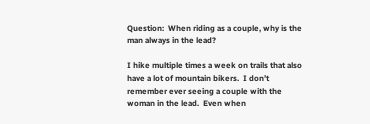Question:  When riding as a couple, why is the man always in the lead?

I hike multiple times a week on trails that also have a lot of mountain bikers.  I don’t remember ever seeing a couple with the woman in the lead.  Even when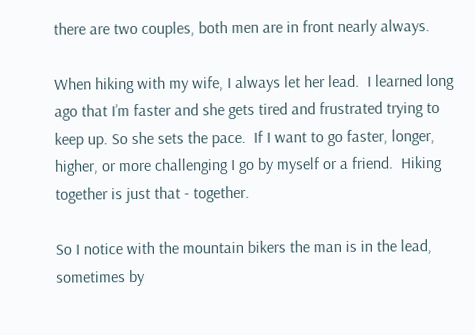there are two couples, both men are in front nearly always.

When hiking with my wife, I always let her lead.  I learned long ago that I’m faster and she gets tired and frustrated trying to keep up. So she sets the pace.  If I want to go faster, longer, higher, or more challenging I go by myself or a friend.  Hiking together is just that - together.

So I notice with the mountain bikers the man is in the lead, sometimes by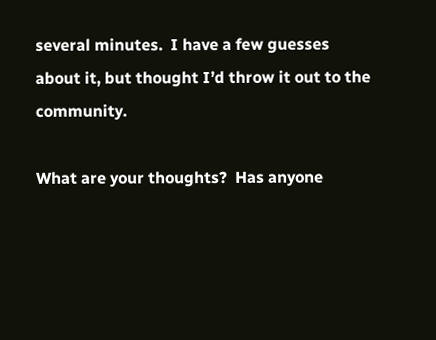several minutes.  I have a few guesses about it, but thought I’d throw it out to the community.

What are your thoughts?  Has anyone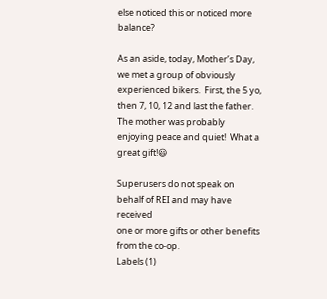else noticed this or noticed more balance?

As an aside, today, Mother’s Day, we met a group of obviously experienced bikers.  First, the 5 yo, then 7, 10, 12 and last the father.  The mother was probably enjoying peace and quiet!  What a great gift!😃

Superusers do not speak on behalf of REI and may have received
one or more gifts or other benefits from the co-op.
Labels (1)